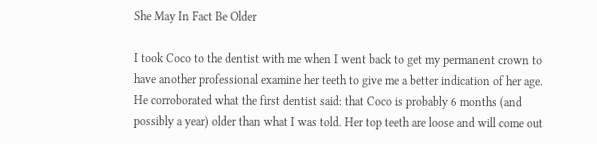She May In Fact Be Older

I took Coco to the dentist with me when I went back to get my permanent crown to have another professional examine her teeth to give me a better indication of her age. He corroborated what the first dentist said: that Coco is probably 6 months (and possibly a year) older than what I was told. Her top teeth are loose and will come out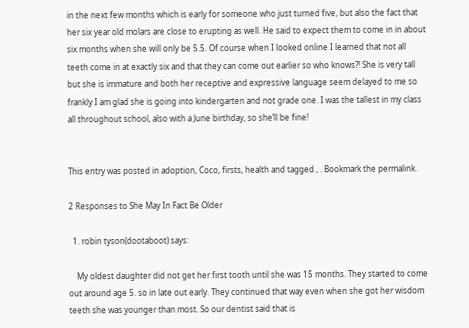in the next few months which is early for someone who just turned five, but also the fact that her six year old molars are close to erupting as well. He said to expect them to come in in about six months when she will only be 5.5. Of course when I looked online I learned that not all teeth come in at exactly six and that they can come out earlier so who knows?! She is very tall but she is immature and both her receptive and expressive language seem delayed to me so frankly I am glad she is going into kindergarten and not grade one. I was the tallest in my class all throughout school, also with a June birthday, so she’ll be fine!


This entry was posted in adoption, Coco, firsts, health and tagged , . Bookmark the permalink.

2 Responses to She May In Fact Be Older

  1. robin tyson(dootaboot) says:

    My oldest daughter did not get her first tooth until she was 15 months. They started to come out around age 5. so in late out early. They continued that way even when she got her wisdom teeth she was younger than most. So our dentist said that is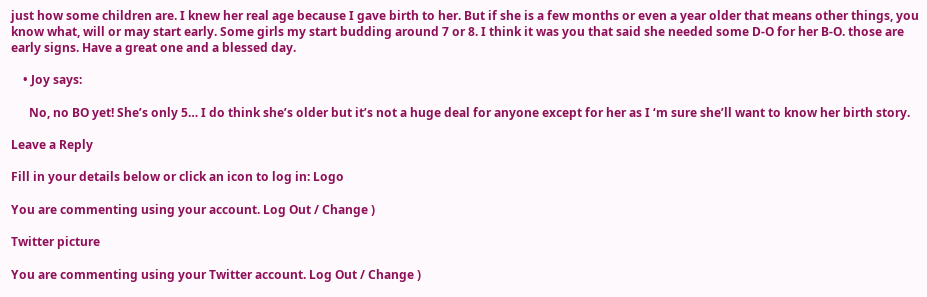just how some children are. I knew her real age because I gave birth to her. But if she is a few months or even a year older that means other things, you know what, will or may start early. Some girls my start budding around 7 or 8. I think it was you that said she needed some D-O for her B-O. those are early signs. Have a great one and a blessed day.

    • Joy says:

      No, no BO yet! She’s only 5… I do think she’s older but it’s not a huge deal for anyone except for her as I ‘m sure she’ll want to know her birth story.

Leave a Reply

Fill in your details below or click an icon to log in: Logo

You are commenting using your account. Log Out / Change )

Twitter picture

You are commenting using your Twitter account. Log Out / Change )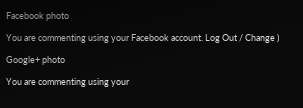Facebook photo

You are commenting using your Facebook account. Log Out / Change )

Google+ photo

You are commenting using your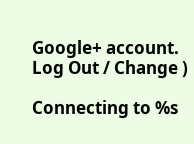Google+ account. Log Out / Change )

Connecting to %s